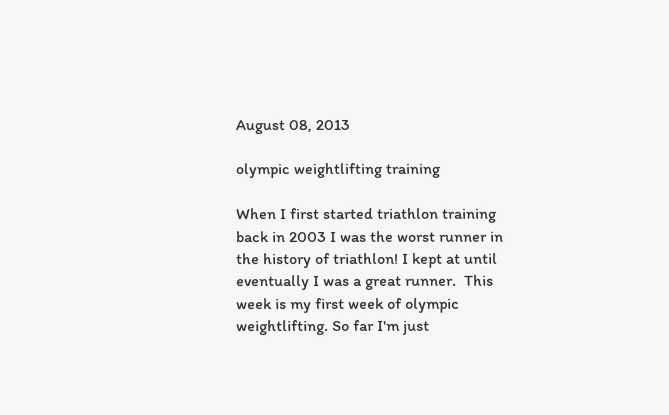August 08, 2013

olympic weightlifting training

When I first started triathlon training back in 2003 I was the worst runner in the history of triathlon! I kept at until eventually I was a great runner.  This week is my first week of olympic weightlifting. So far I'm just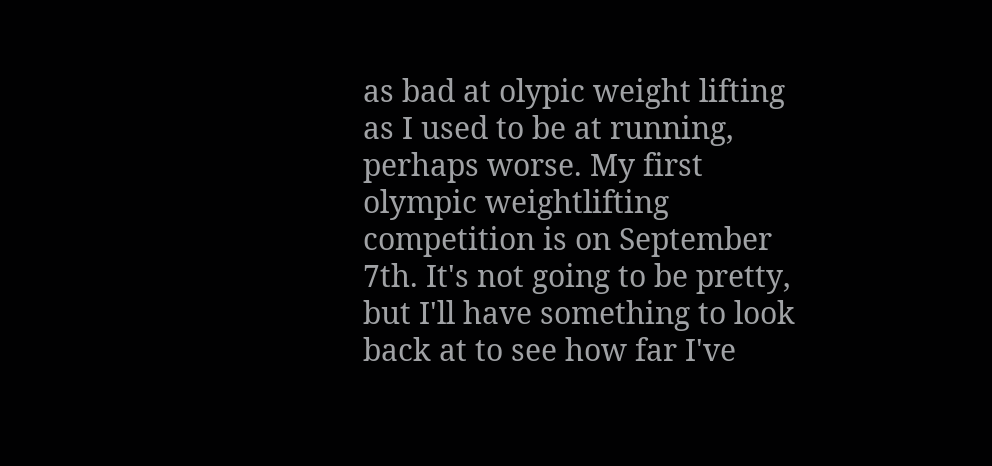as bad at olypic weight lifting as I used to be at running, perhaps worse. My first olympic weightlifting competition is on September 7th. It's not going to be pretty, but I'll have something to look back at to see how far I've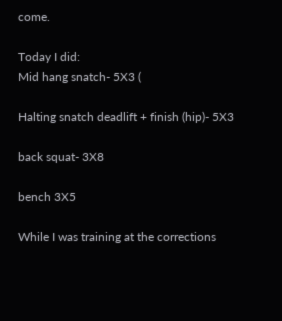come.

Today I did:
Mid hang snatch- 5X3 (

Halting snatch deadlift + finish (hip)- 5X3

back squat- 3X8

bench 3X5

While I was training at the corrections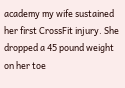academy my wife sustained her first CrossFit injury. She dropped a 45 pound weight on her toe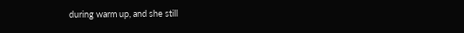during warm up, and she still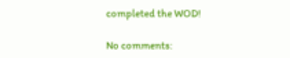completed the WOD!

No comments: